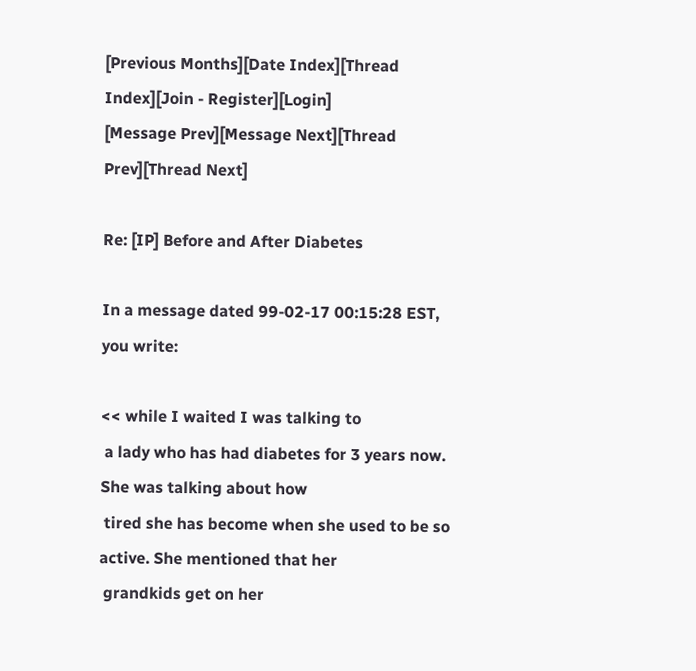[Previous Months][Date Index][Thread Index][Join - Register][Login]
[Message Prev][Message Next][Thread Prev][Thread Next]

Re: [IP] Before and After Diabetes

In a message dated 99-02-17 00:15:28 EST, you write:

<< while I waited I was talking to
 a lady who has had diabetes for 3 years now. She was talking about how
 tired she has become when she used to be so active. She mentioned that her
 grandkids get on her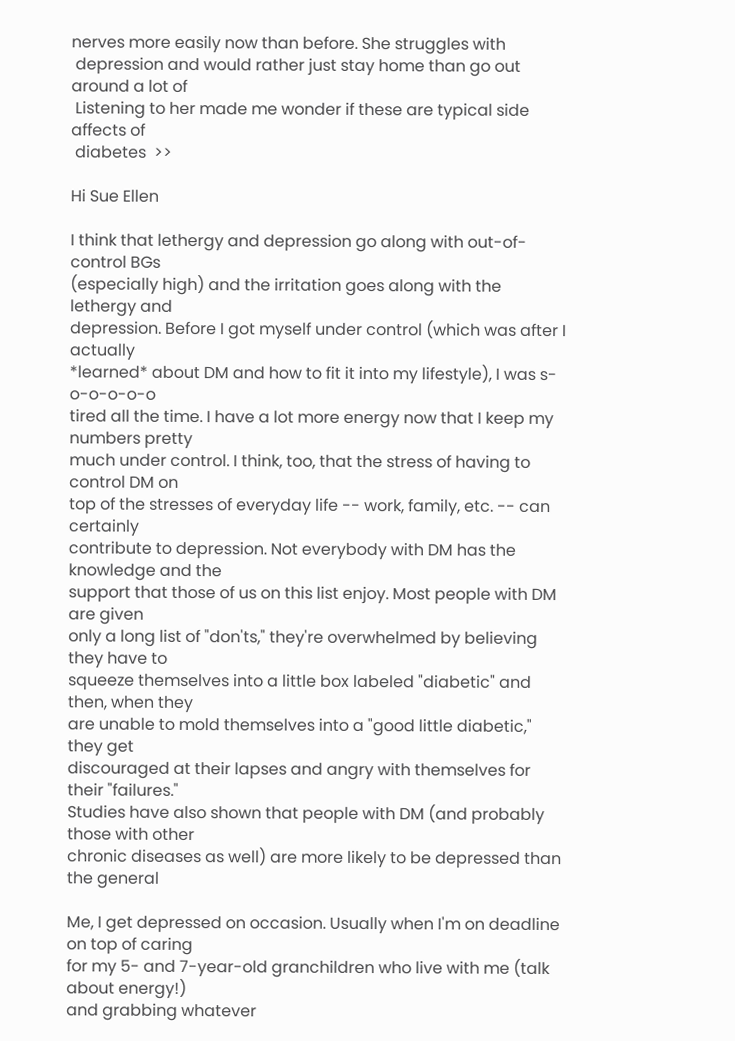nerves more easily now than before. She struggles with
 depression and would rather just stay home than go out around a lot of
 Listening to her made me wonder if these are typical side affects of
 diabetes  >>

Hi Sue Ellen

I think that lethergy and depression go along with out-of-control BGs
(especially high) and the irritation goes along with the lethergy and
depression. Before I got myself under control (which was after I actually
*learned* about DM and how to fit it into my lifestyle), I was s-o-o-o-o-o
tired all the time. I have a lot more energy now that I keep my numbers pretty
much under control. I think, too, that the stress of having to control DM on
top of the stresses of everyday life -- work, family, etc. -- can certainly
contribute to depression. Not everybody with DM has the knowledge and the
support that those of us on this list enjoy. Most people with DM are given
only a long list of "don'ts," they're overwhelmed by believing they have to
squeeze themselves into a little box labeled "diabetic" and then, when they
are unable to mold themselves into a "good little diabetic," they get
discouraged at their lapses and angry with themselves for their "failures."
Studies have also shown that people with DM (and probably those with other
chronic diseases as well) are more likely to be depressed than the general

Me, I get depressed on occasion. Usually when I'm on deadline on top of caring
for my 5- and 7-year-old granchildren who live with me (talk about energy!)
and grabbing whatever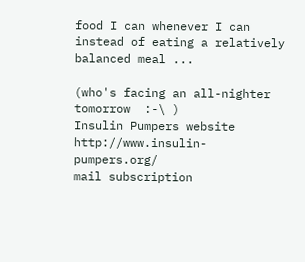food I can whenever I can instead of eating a relatively
balanced meal ...

(who's facing an all-nighter tomorrow  :-\ )
Insulin Pumpers website http://www.insulin-pumpers.org/
mail subscription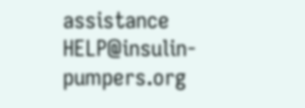assistance HELP@insulin-pumpers.org